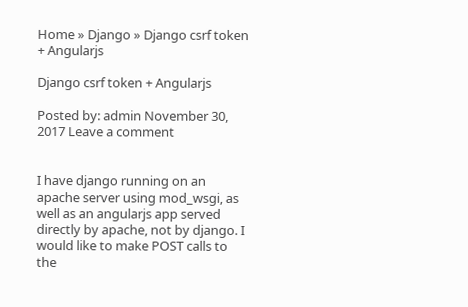Home » Django » Django csrf token + Angularjs

Django csrf token + Angularjs

Posted by: admin November 30, 2017 Leave a comment


I have django running on an apache server using mod_wsgi, as well as an angularjs app served directly by apache, not by django. I would like to make POST calls to the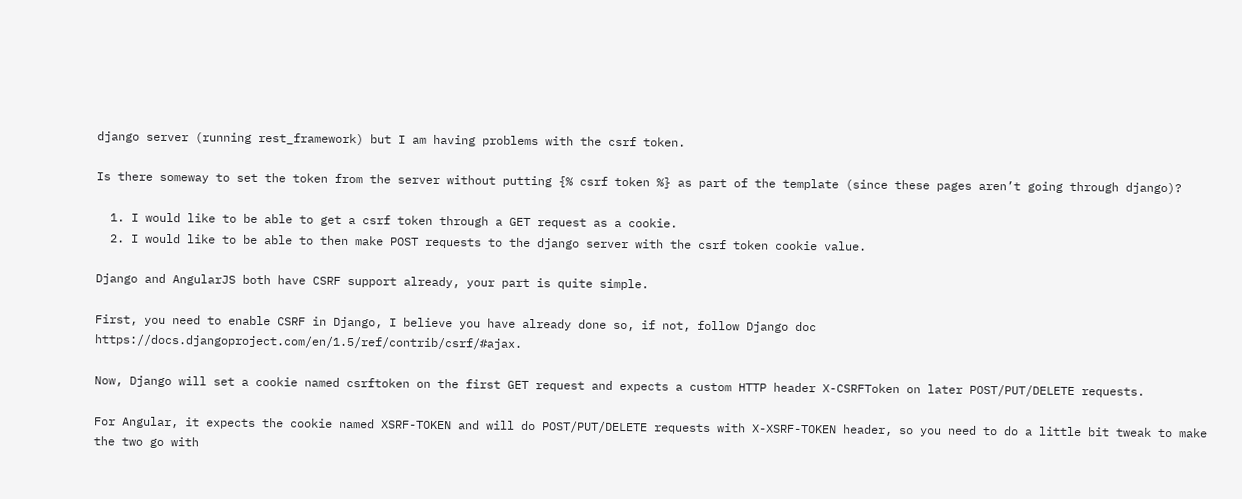django server (running rest_framework) but I am having problems with the csrf token.

Is there someway to set the token from the server without putting {% csrf token %} as part of the template (since these pages aren’t going through django)?

  1. I would like to be able to get a csrf token through a GET request as a cookie.
  2. I would like to be able to then make POST requests to the django server with the csrf token cookie value.

Django and AngularJS both have CSRF support already, your part is quite simple.

First, you need to enable CSRF in Django, I believe you have already done so, if not, follow Django doc https://docs.djangoproject.com/en/1.5/ref/contrib/csrf/#ajax.

Now, Django will set a cookie named csrftoken on the first GET request and expects a custom HTTP header X-CSRFToken on later POST/PUT/DELETE requests.

For Angular, it expects the cookie named XSRF-TOKEN and will do POST/PUT/DELETE requests with X-XSRF-TOKEN header, so you need to do a little bit tweak to make the two go with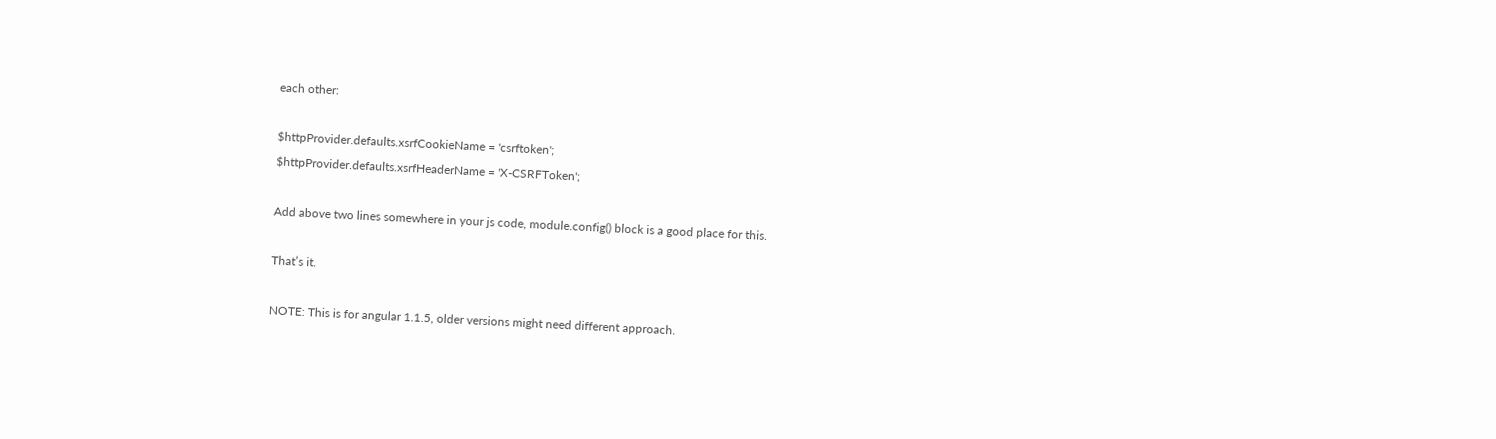each other:

$httpProvider.defaults.xsrfCookieName = 'csrftoken';
$httpProvider.defaults.xsrfHeaderName = 'X-CSRFToken';

Add above two lines somewhere in your js code, module.config() block is a good place for this.

That’s it.

NOTE: This is for angular 1.1.5, older versions might need different approach.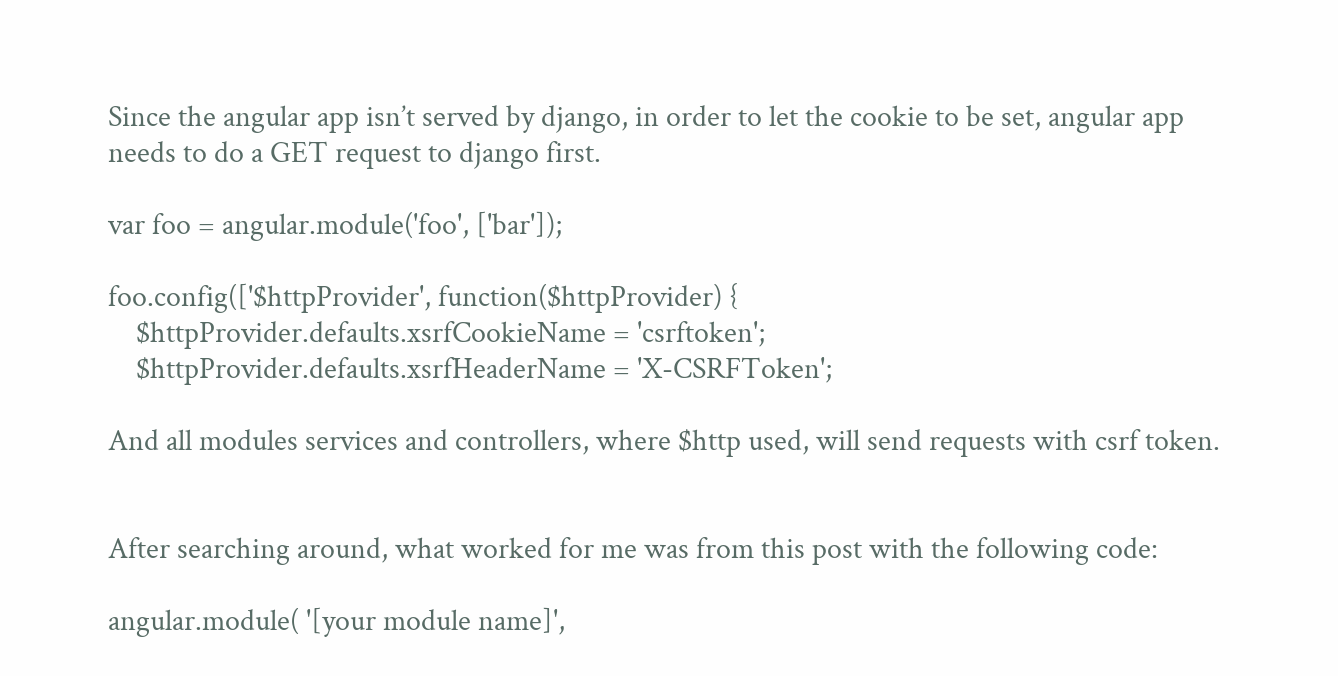Since the angular app isn’t served by django, in order to let the cookie to be set, angular app needs to do a GET request to django first.

var foo = angular.module('foo', ['bar']);

foo.config(['$httpProvider', function($httpProvider) {
    $httpProvider.defaults.xsrfCookieName = 'csrftoken';
    $httpProvider.defaults.xsrfHeaderName = 'X-CSRFToken';

And all modules services and controllers, where $http used, will send requests with csrf token.


After searching around, what worked for me was from this post with the following code:

angular.module( '[your module name]',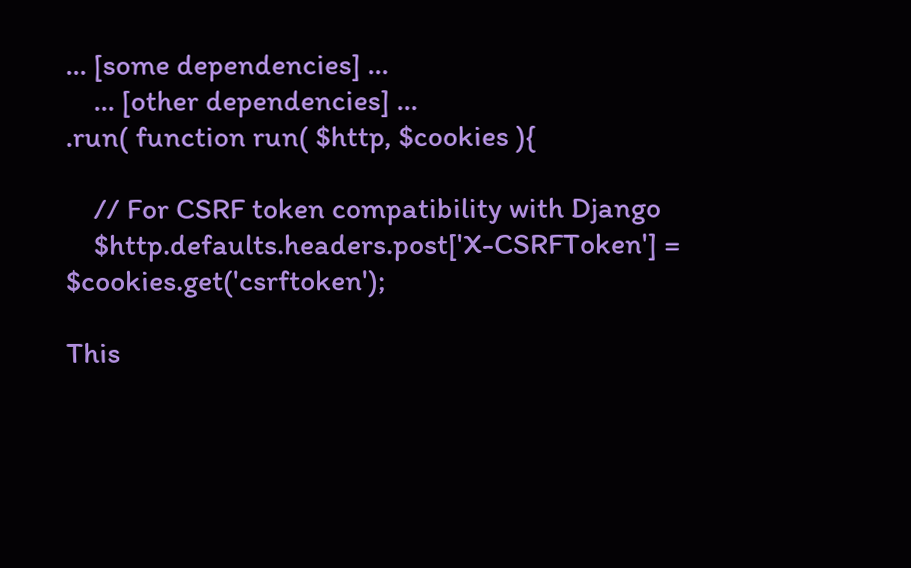... [some dependencies] ...
    ... [other dependencies] ...
.run( function run( $http, $cookies ){

    // For CSRF token compatibility with Django
    $http.defaults.headers.post['X-CSRFToken'] = $cookies.get('csrftoken');

This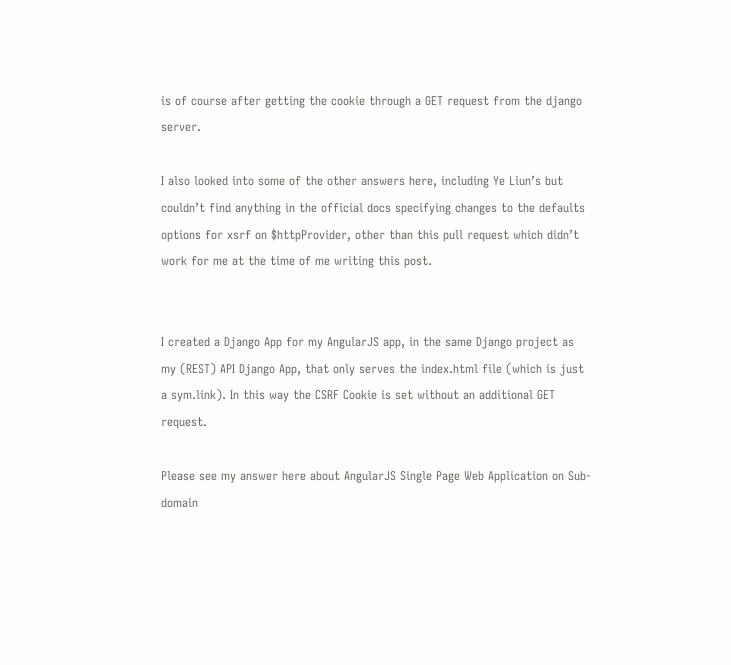is of course after getting the cookie through a GET request from the django server.

I also looked into some of the other answers here, including Ye Liun’s but couldn’t find anything in the official docs specifying changes to the defaults options for xsrf on $httpProvider, other than this pull request which didn’t work for me at the time of me writing this post.


I created a Django App for my AngularJS app, in the same Django project as my (REST) API Django App, that only serves the index.html file (which is just a sym.link). In this way the CSRF Cookie is set without an additional GET request.

Please see my answer here about AngularJS Single Page Web Application on Sub-domain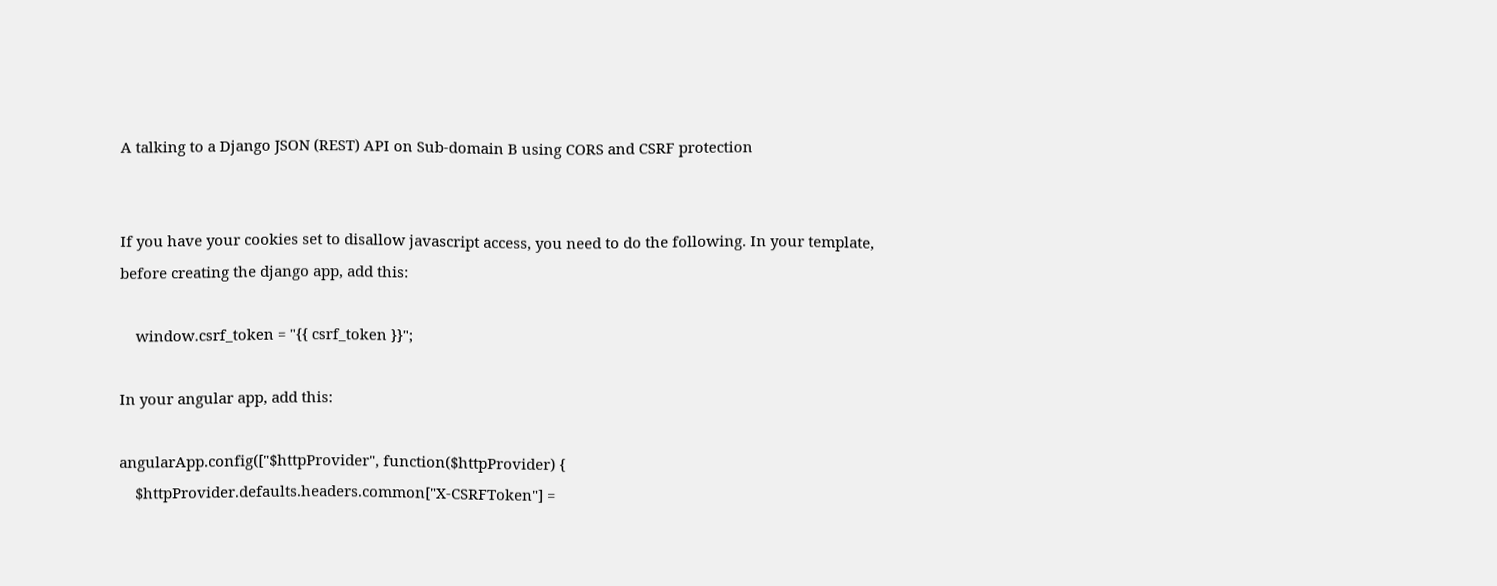A talking to a Django JSON (REST) API on Sub-domain B using CORS and CSRF protection


If you have your cookies set to disallow javascript access, you need to do the following. In your template, before creating the django app, add this:

    window.csrf_token = "{{ csrf_token }}";

In your angular app, add this:

angularApp.config(["$httpProvider", function($httpProvider) {
    $httpProvider.defaults.headers.common["X-CSRFToken"] =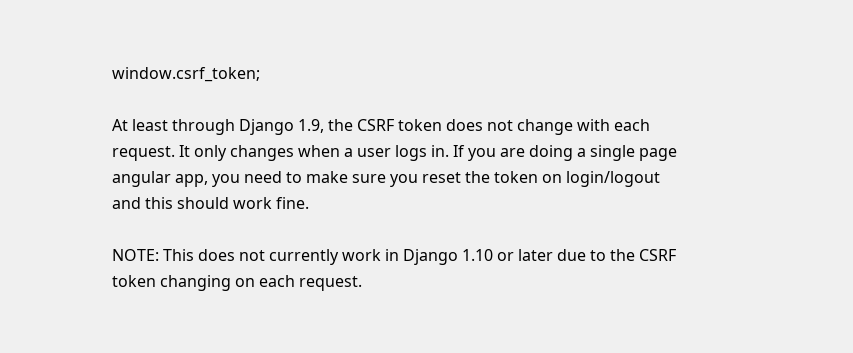window.csrf_token;

At least through Django 1.9, the CSRF token does not change with each request. It only changes when a user logs in. If you are doing a single page angular app, you need to make sure you reset the token on login/logout and this should work fine.

NOTE: This does not currently work in Django 1.10 or later due to the CSRF token changing on each request.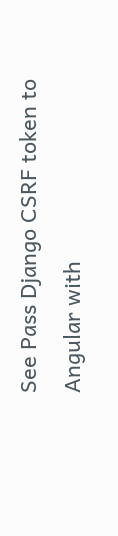See Pass Django CSRF token to Angular with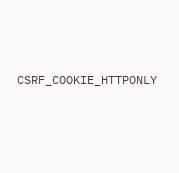CSRF_COOKIE_HTTPONLY